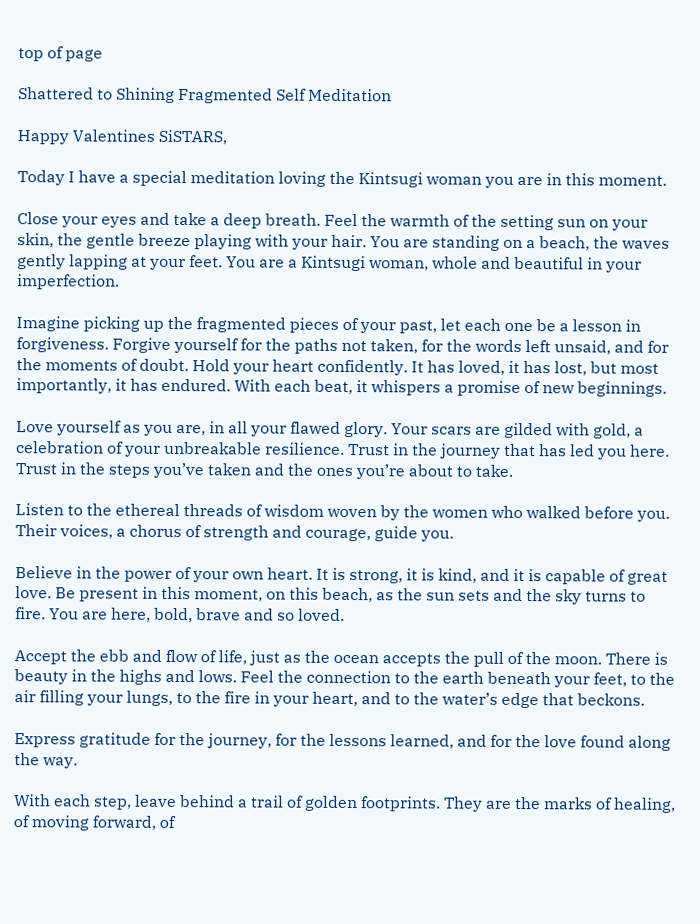top of page

Shattered to Shining Fragmented Self Meditation

Happy Valentines SiSTARS,

Today I have a special meditation loving the Kintsugi woman you are in this moment.

Close your eyes and take a deep breath. Feel the warmth of the setting sun on your skin, the gentle breeze playing with your hair. You are standing on a beach, the waves gently lapping at your feet. You are a Kintsugi woman, whole and beautiful in your imperfection.

Imagine picking up the fragmented pieces of your past, let each one be a lesson in forgiveness. Forgive yourself for the paths not taken, for the words left unsaid, and for the moments of doubt. Hold your heart confidently. It has loved, it has lost, but most importantly, it has endured. With each beat, it whispers a promise of new beginnings.

Love yourself as you are, in all your flawed glory. Your scars are gilded with gold, a celebration of your unbreakable resilience. Trust in the journey that has led you here. Trust in the steps you’ve taken and the ones you’re about to take.

Listen to the ethereal threads of wisdom woven by the women who walked before you. Their voices, a chorus of strength and courage, guide you.

Believe in the power of your own heart. It is strong, it is kind, and it is capable of great love. Be present in this moment, on this beach, as the sun sets and the sky turns to fire. You are here, bold, brave and so loved.

Accept the ebb and flow of life, just as the ocean accepts the pull of the moon. There is beauty in the highs and lows. Feel the connection to the earth beneath your feet, to the air filling your lungs, to the fire in your heart, and to the water’s edge that beckons.

Express gratitude for the journey, for the lessons learned, and for the love found along the way.

With each step, leave behind a trail of golden footprints. They are the marks of healing, of moving forward, of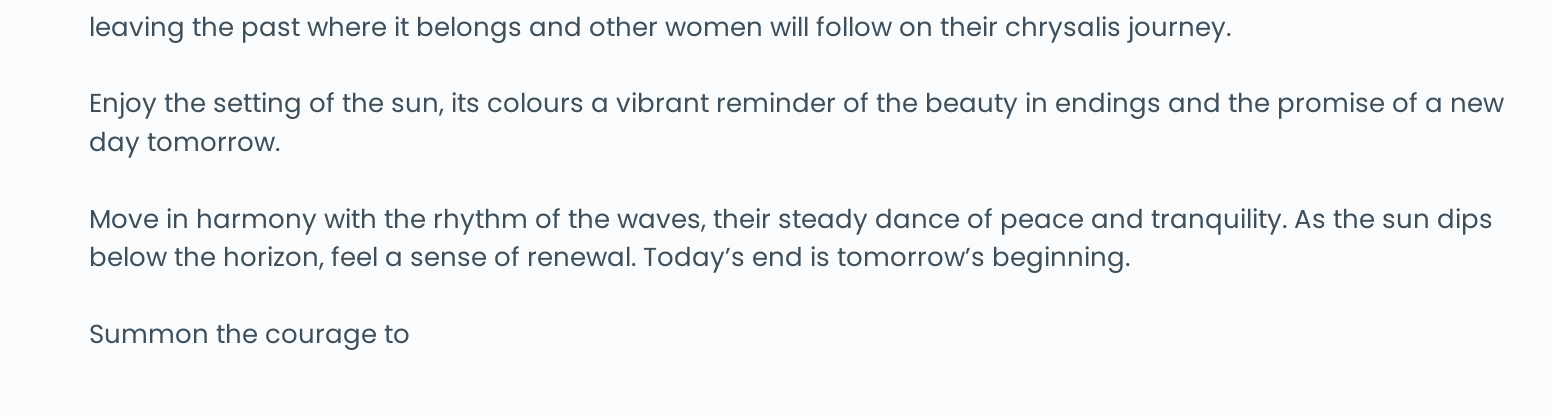leaving the past where it belongs and other women will follow on their chrysalis journey.

Enjoy the setting of the sun, its colours a vibrant reminder of the beauty in endings and the promise of a new day tomorrow.

Move in harmony with the rhythm of the waves, their steady dance of peace and tranquility. As the sun dips below the horizon, feel a sense of renewal. Today’s end is tomorrow’s beginning.

Summon the courage to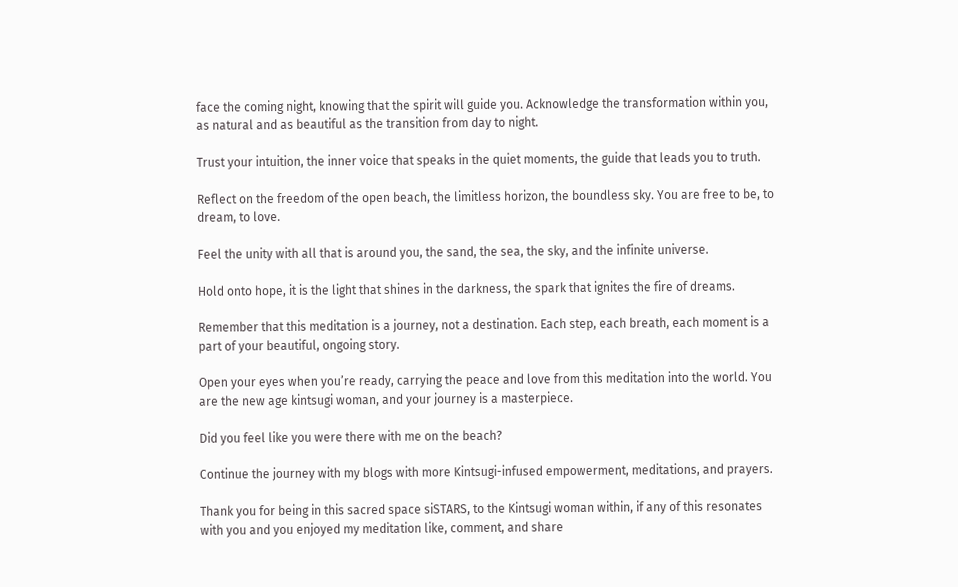face the coming night, knowing that the spirit will guide you. Acknowledge the transformation within you, as natural and as beautiful as the transition from day to night.

Trust your intuition, the inner voice that speaks in the quiet moments, the guide that leads you to truth.

Reflect on the freedom of the open beach, the limitless horizon, the boundless sky. You are free to be, to dream, to love.

Feel the unity with all that is around you, the sand, the sea, the sky, and the infinite universe.

Hold onto hope, it is the light that shines in the darkness, the spark that ignites the fire of dreams.

Remember that this meditation is a journey, not a destination. Each step, each breath, each moment is a part of your beautiful, ongoing story.

Open your eyes when you’re ready, carrying the peace and love from this meditation into the world. You are the new age kintsugi woman, and your journey is a masterpiece.

Did you feel like you were there with me on the beach?

Continue the journey with my blogs with more Kintsugi-infused empowerment, meditations, and prayers.

Thank you for being in this sacred space siSTARS, to the Kintsugi woman within, if any of this resonates with you and you enjoyed my meditation like, comment, and share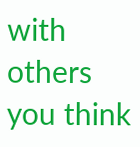with others you think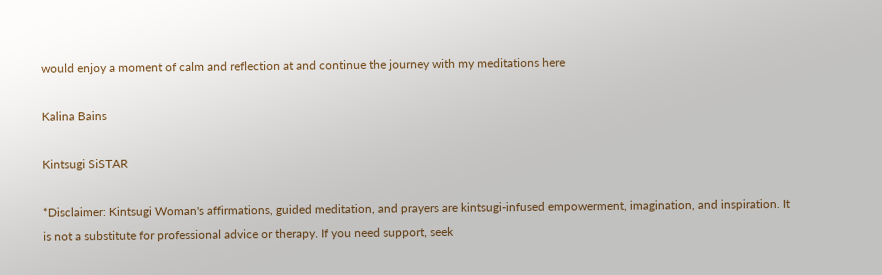would enjoy a moment of calm and reflection at and continue the journey with my meditations here

Kalina Bains

Kintsugi SiSTAR

*Disclaimer: Kintsugi Woman's affirmations, guided meditation, and prayers are kintsugi-infused empowerment, imagination, and inspiration. It is not a substitute for professional advice or therapy. If you need support, seek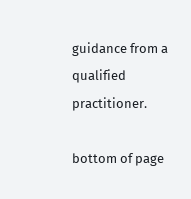guidance from a qualified practitioner.

bottom of page